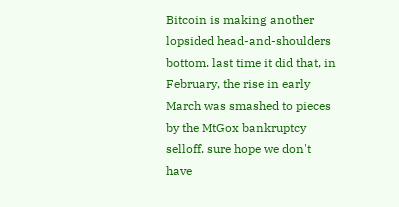Bitcoin is making another lopsided head-and-shoulders bottom. last time it did that, in February, the rise in early March was smashed to pieces by the MtGox bankruptcy selloff. sure hope we don't have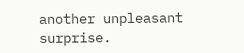another unpleasant surprise.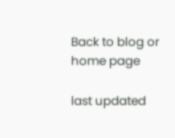Back to blog or home page

last updated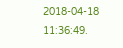2018-04-18 11:36:49.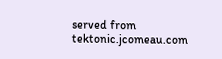served from tektonic.jcomeau.com